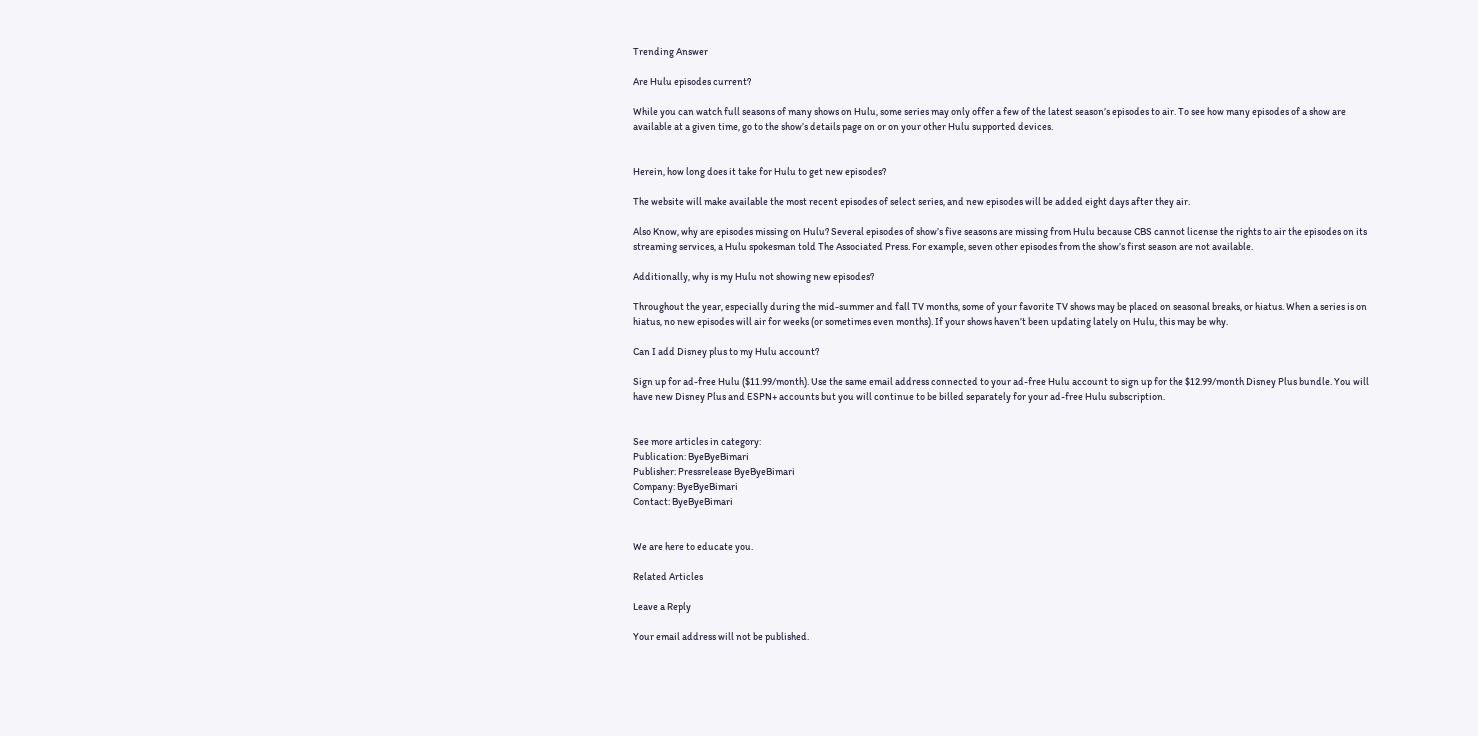Trending Answer

Are Hulu episodes current?

While you can watch full seasons of many shows on Hulu, some series may only offer a few of the latest season’s episodes to air. To see how many episodes of a show are available at a given time, go to the show’s details page on or on your other Hulu supported devices.


Herein, how long does it take for Hulu to get new episodes?

The website will make available the most recent episodes of select series, and new episodes will be added eight days after they air.

Also Know, why are episodes missing on Hulu? Several episodes of show’s five seasons are missing from Hulu because CBS cannot license the rights to air the episodes on its streaming services, a Hulu spokesman told The Associated Press. For example, seven other episodes from the show’s first season are not available.

Additionally, why is my Hulu not showing new episodes?

Throughout the year, especially during the mid-summer and fall TV months, some of your favorite TV shows may be placed on seasonal breaks, or hiatus. When a series is on hiatus, no new episodes will air for weeks (or sometimes even months). If your shows haven’t been updating lately on Hulu, this may be why.

Can I add Disney plus to my Hulu account?

Sign up for ad-free Hulu ($11.99/month). Use the same email address connected to your ad-free Hulu account to sign up for the $12.99/month Disney Plus bundle. You will have new Disney Plus and ESPN+ accounts but you will continue to be billed separately for your ad-free Hulu subscription.


See more articles in category:
Publication: ByeByeBimari
Publisher: Pressrelease ByeByeBimari
Company: ByeByeBimari
Contact: ByeByeBimari


We are here to educate you.

Related Articles

Leave a Reply

Your email address will not be published.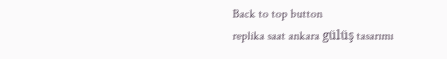Back to top button
replika saat ankara gülüş tasarımı